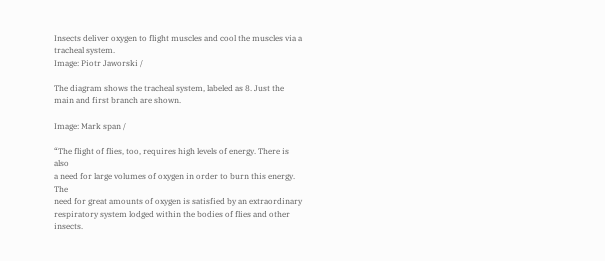Insects deliver oxygen to flight muscles and cool the muscles via a tracheal system.
Image: Piotr Jaworski /

The diagram shows the tracheal system, labeled as 8. Just the main and first branch are shown.

Image: Mark span /

“The flight of flies, too, requires high levels of energy. There is also
a need for large volumes of oxygen in order to burn this energy. The
need for great amounts of oxygen is satisfied by an extraordinary
respiratory system lodged within the bodies of flies and other insects.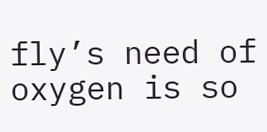fly’s need of oxygen is so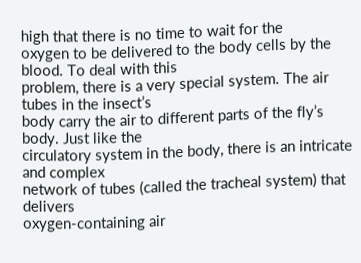high that there is no time to wait for the
oxygen to be delivered to the body cells by the blood. To deal with this
problem, there is a very special system. The air tubes in the insect’s
body carry the air to different parts of the fly’s body. Just like the
circulatory system in the body, there is an intricate and complex
network of tubes (called the tracheal system) that delivers
oxygen-containing air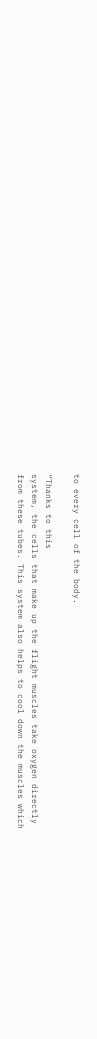to every cell of the body.

“Thanks to this
system, the cells that make up the flight muscles take oxygen directly
from these tubes. This system also helps to cool down the muscles which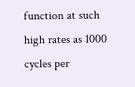function at such high rates as 1000 cycles per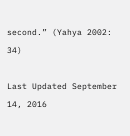second.” (Yahya 2002: 34)

Last Updated September 14, 2016